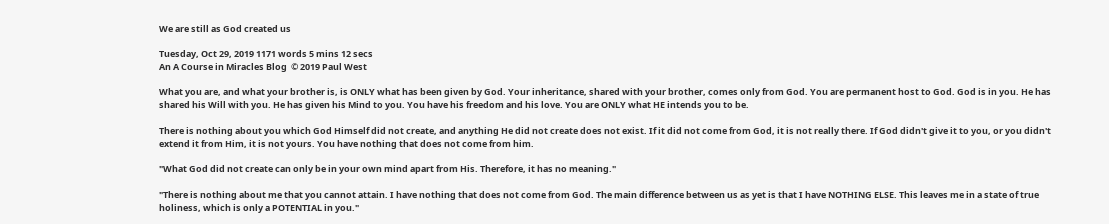We are still as God created us

Tuesday, Oct 29, 2019 1171 words 5 mins 12 secs
An A Course in Miracles Blog  © 2019 Paul West

What you are, and what your brother is, is ONLY what has been given by God. Your inheritance, shared with your brother, comes only from God. You are permanent host to God. God is in you. He has shared his Will with you. He has given his Mind to you. You have his freedom and his love. You are ONLY what HE intends you to be.

There is nothing about you which God Himself did not create, and anything He did not create does not exist. If it did not come from God, it is not really there. If God didn't give it to you, or you didn't extend it from Him, it is not yours. You have nothing that does not come from him.

"What God did not create can only be in your own mind apart from His. Therefore, it has no meaning."

"There is nothing about me that you cannot attain. I have nothing that does not come from God. The main difference between us as yet is that I have NOTHING ELSE. This leaves me in a state of true holiness, which is only a POTENTIAL in you."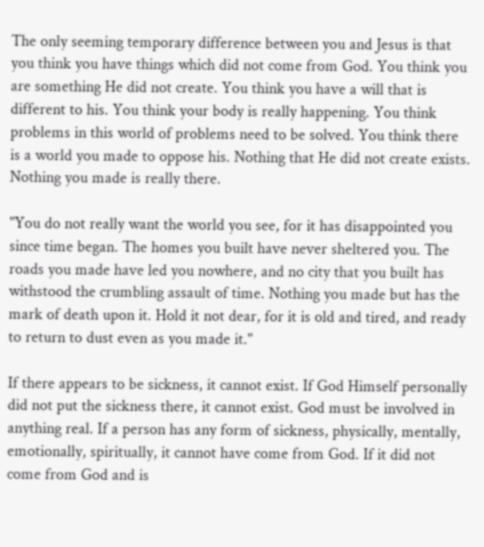The only seeming temporary difference between you and Jesus is that you think you have things which did not come from God. You think you are something He did not create. You think you have a will that is different to his. You think your body is really happening. You think problems in this world of problems need to be solved. You think there is a world you made to oppose his. Nothing that He did not create exists. Nothing you made is really there.

"You do not really want the world you see, for it has disappointed you since time began. The homes you built have never sheltered you. The roads you made have led you nowhere, and no city that you built has withstood the crumbling assault of time. Nothing you made but has the mark of death upon it. Hold it not dear, for it is old and tired, and ready to return to dust even as you made it."

If there appears to be sickness, it cannot exist. If God Himself personally did not put the sickness there, it cannot exist. God must be involved in anything real. If a person has any form of sickness, physically, mentally, emotionally, spiritually, it cannot have come from God. If it did not come from God and is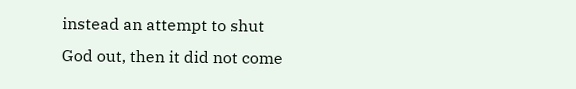instead an attempt to shut God out, then it did not come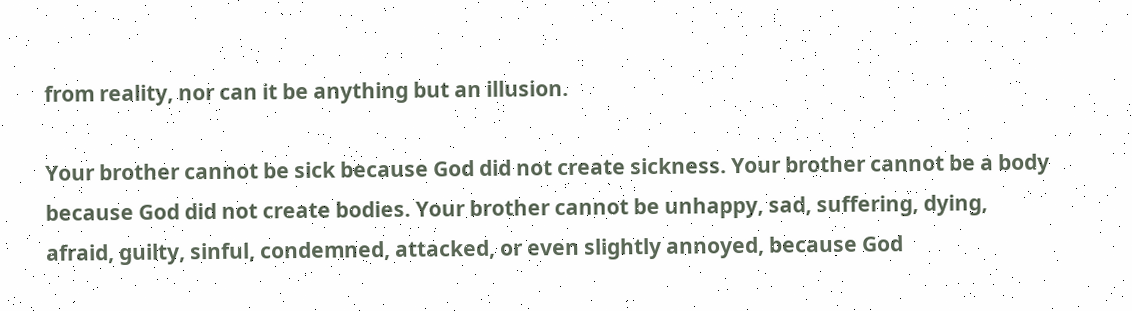from reality, nor can it be anything but an illusion.

Your brother cannot be sick because God did not create sickness. Your brother cannot be a body because God did not create bodies. Your brother cannot be unhappy, sad, suffering, dying, afraid, guilty, sinful, condemned, attacked, or even slightly annoyed, because God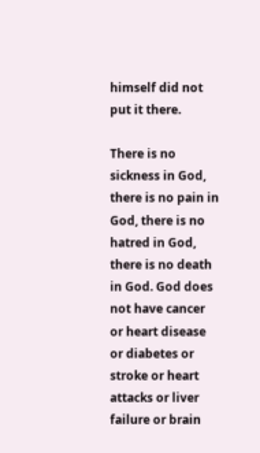himself did not put it there.

There is no sickness in God, there is no pain in God, there is no hatred in God, there is no death in God. God does not have cancer or heart disease or diabetes or stroke or heart attacks or liver failure or brain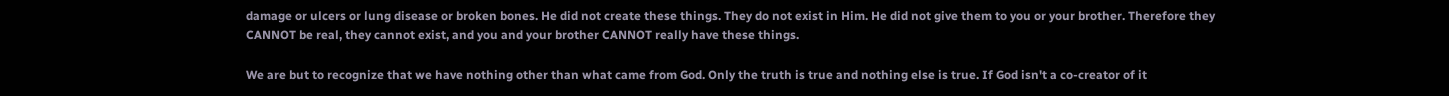damage or ulcers or lung disease or broken bones. He did not create these things. They do not exist in Him. He did not give them to you or your brother. Therefore they CANNOT be real, they cannot exist, and you and your brother CANNOT really have these things.

We are but to recognize that we have nothing other than what came from God. Only the truth is true and nothing else is true. If God isn't a co-creator of it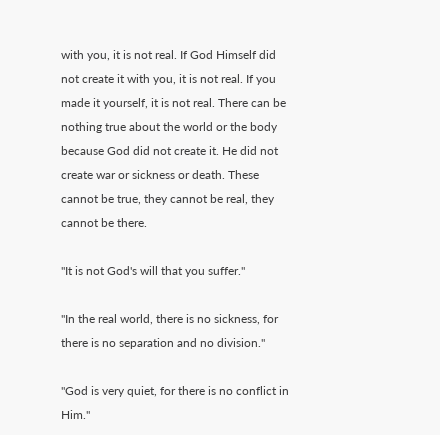with you, it is not real. If God Himself did not create it with you, it is not real. If you made it yourself, it is not real. There can be nothing true about the world or the body because God did not create it. He did not create war or sickness or death. These cannot be true, they cannot be real, they cannot be there.

"It is not God's will that you suffer."

"In the real world, there is no sickness, for there is no separation and no division."

"God is very quiet, for there is no conflict in Him."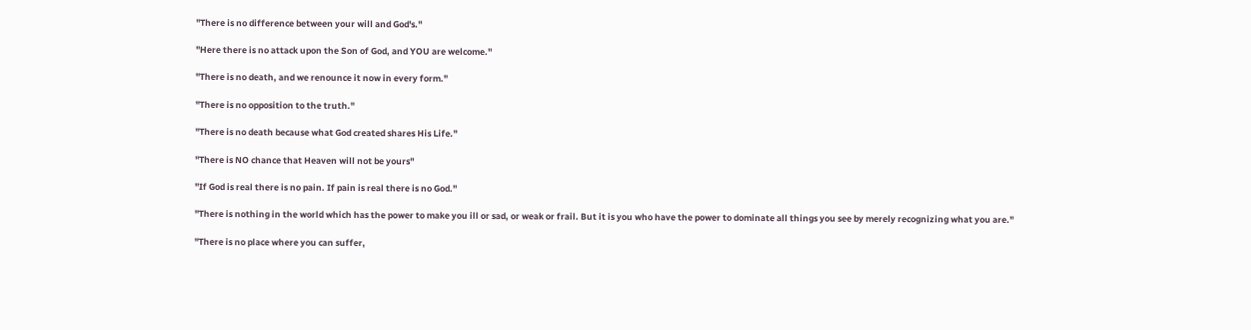"There is no difference between your will and God's."

"Here there is no attack upon the Son of God, and YOU are welcome."

"There is no death, and we renounce it now in every form."

"There is no opposition to the truth."

"There is no death because what God created shares His Life."

"There is NO chance that Heaven will not be yours"

"If God is real there is no pain. If pain is real there is no God."

"There is nothing in the world which has the power to make you ill or sad, or weak or frail. But it is you who have the power to dominate all things you see by merely recognizing what you are."

"There is no place where you can suffer,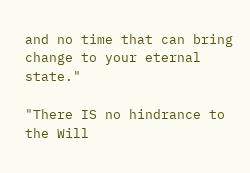and no time that can bring change to your eternal state."

"There IS no hindrance to the Will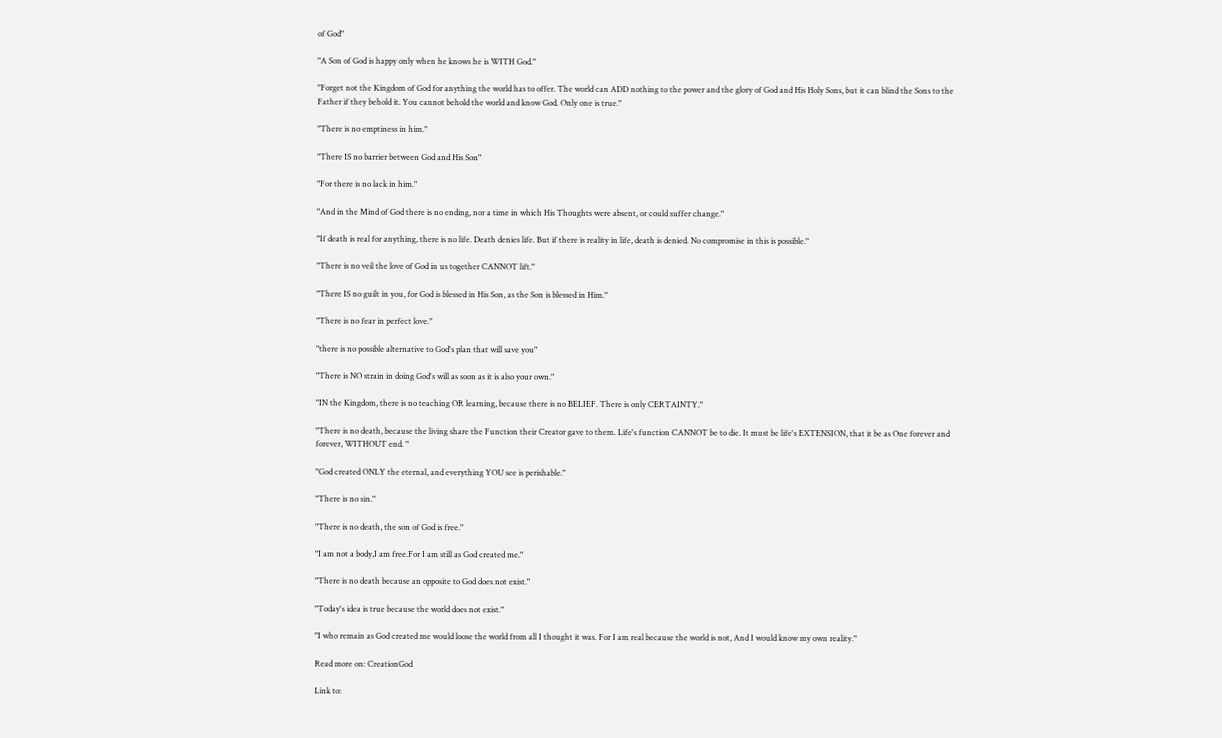of God"

"A Son of God is happy only when he knows he is WITH God."

"Forget not the Kingdom of God for anything the world has to offer. The world can ADD nothing to the power and the glory of God and His Holy Sons, but it can blind the Sons to the Father if they behold it. You cannot behold the world and know God. Only one is true."

"There is no emptiness in him."

"There IS no barrier between God and His Son"

"For there is no lack in him."

"And in the Mind of God there is no ending, nor a time in which His Thoughts were absent, or could suffer change."

"If death is real for anything, there is no life. Death denies life. But if there is reality in life, death is denied. No compromise in this is possible."

"There is no veil the love of God in us together CANNOT lift."

"There IS no guilt in you, for God is blessed in His Son, as the Son is blessed in Him."

"There is no fear in perfect love."

"there is no possible alternative to God's plan that will save you"

"There is NO strain in doing God's will as soon as it is also your own."

"IN the Kingdom, there is no teaching OR learning, because there is no BELIEF. There is only CERTAINTY."

"There is no death, because the living share the Function their Creator gave to them. Life's function CANNOT be to die. It must be life's EXTENSION, that it be as One forever and forever, WITHOUT end. "

"God created ONLY the eternal, and everything YOU see is perishable."

"There is no sin."

"There is no death, the son of God is free."

"I am not a body,I am free.For I am still as God created me."

"There is no death because an opposite to God does not exist."

"Today's idea is true because the world does not exist."

"I who remain as God created me would loose the world from all I thought it was. For I am real because the world is not, And I would know my own reality."

Read more on: CreationGod

Link to: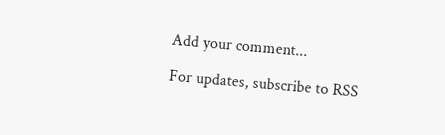Add your comment...

For updates, subscribe to RSS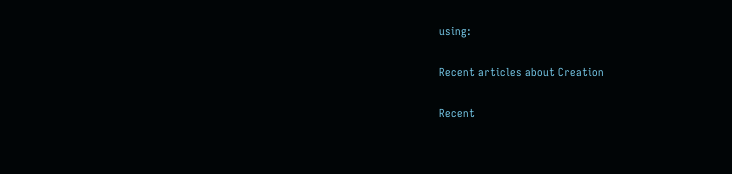using:

Recent articles about Creation

Recent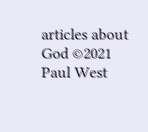articles about God ©2021 Paul West